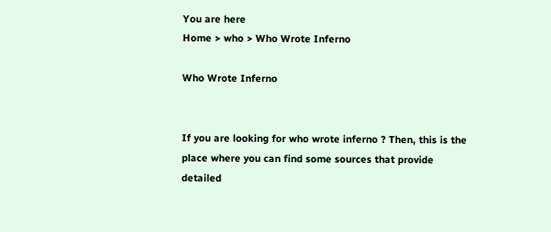You are here
Home > who > Who Wrote Inferno

Who Wrote Inferno


If you are looking for who wrote inferno ? Then, this is the place where you can find some sources that provide detailed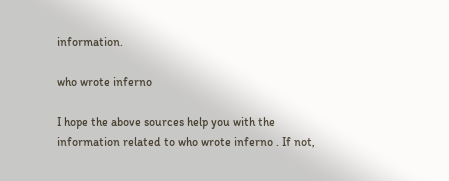information.

who wrote inferno

I hope the above sources help you with the information related to who wrote inferno . If not,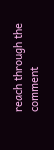reach through the comment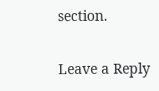section.

Leave a Reply